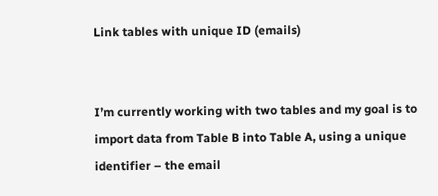Link tables with unique ID (emails)


I’m currently working with two tables and my goal is to import data from Table B into Table A, using a unique identifier – the email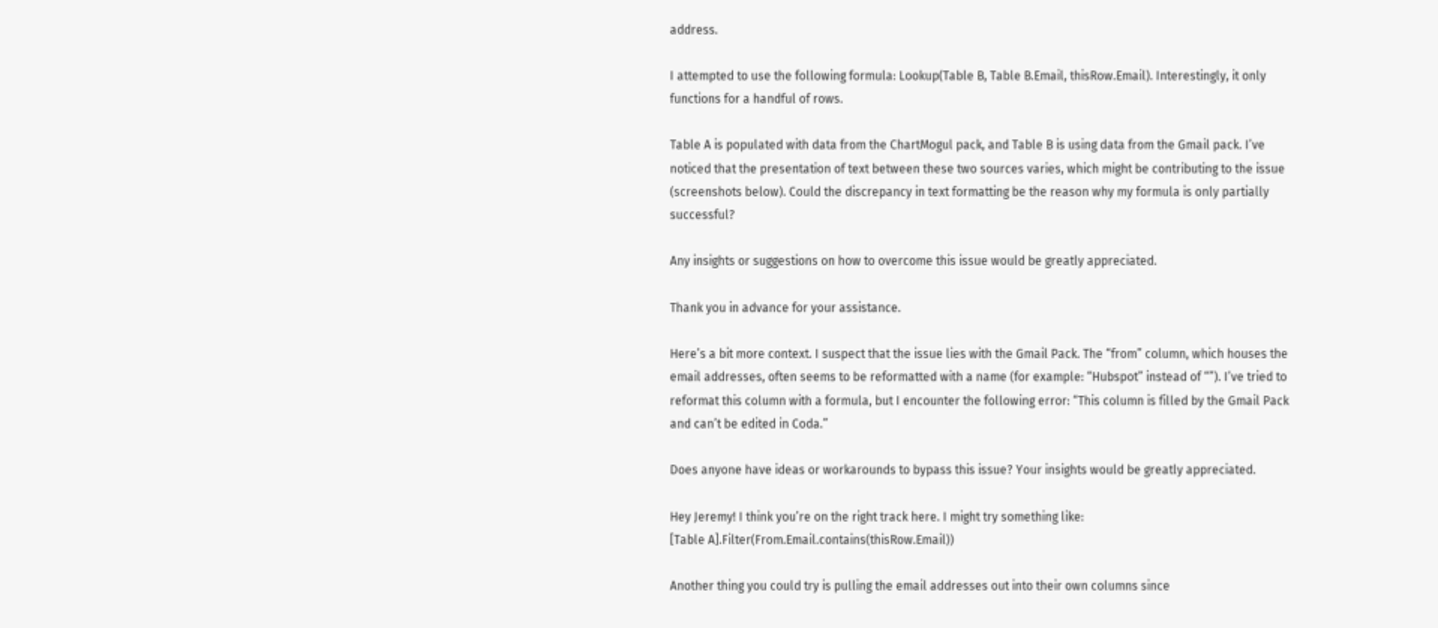address.

I attempted to use the following formula: Lookup(Table B, Table B.Email, thisRow.Email). Interestingly, it only functions for a handful of rows.

Table A is populated with data from the ChartMogul pack, and Table B is using data from the Gmail pack. I’ve noticed that the presentation of text between these two sources varies, which might be contributing to the issue (screenshots below). Could the discrepancy in text formatting be the reason why my formula is only partially successful?

Any insights or suggestions on how to overcome this issue would be greatly appreciated.

Thank you in advance for your assistance.

Here’s a bit more context. I suspect that the issue lies with the Gmail Pack. The “from” column, which houses the email addresses, often seems to be reformatted with a name (for example: “Hubspot” instead of “”). I’ve tried to reformat this column with a formula, but I encounter the following error: “This column is filled by the Gmail Pack and can’t be edited in Coda.”

Does anyone have ideas or workarounds to bypass this issue? Your insights would be greatly appreciated.

Hey Jeremy! I think you’re on the right track here. I might try something like:
[Table A].Filter(From.Email.contains(thisRow.Email))

Another thing you could try is pulling the email addresses out into their own columns since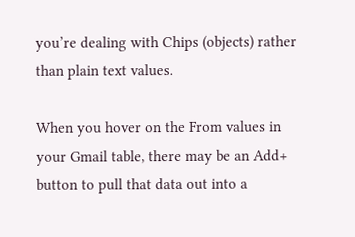you’re dealing with Chips (objects) rather than plain text values.

When you hover on the From values in your Gmail table, there may be an Add+ button to pull that data out into a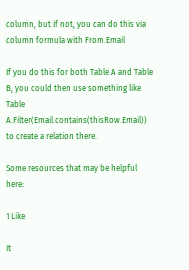column, but if not, you can do this via column formula with From.Email

If you do this for both Table A and Table B, you could then use something like
Table A.Filter(Email.contains(thisRow.Email)) to create a relation there.

Some resources that may be helpful here:

1 Like

It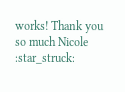works! Thank you so much Nicole :star_struck: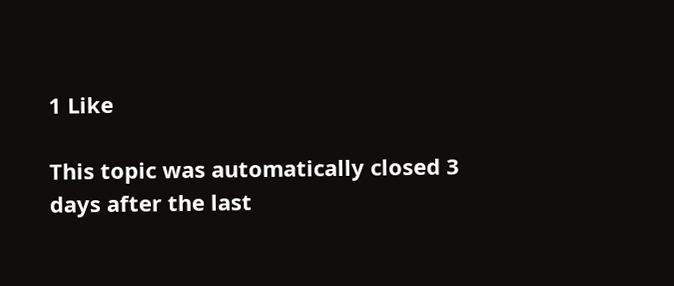1 Like

This topic was automatically closed 3 days after the last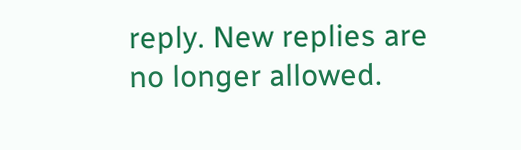reply. New replies are no longer allowed.